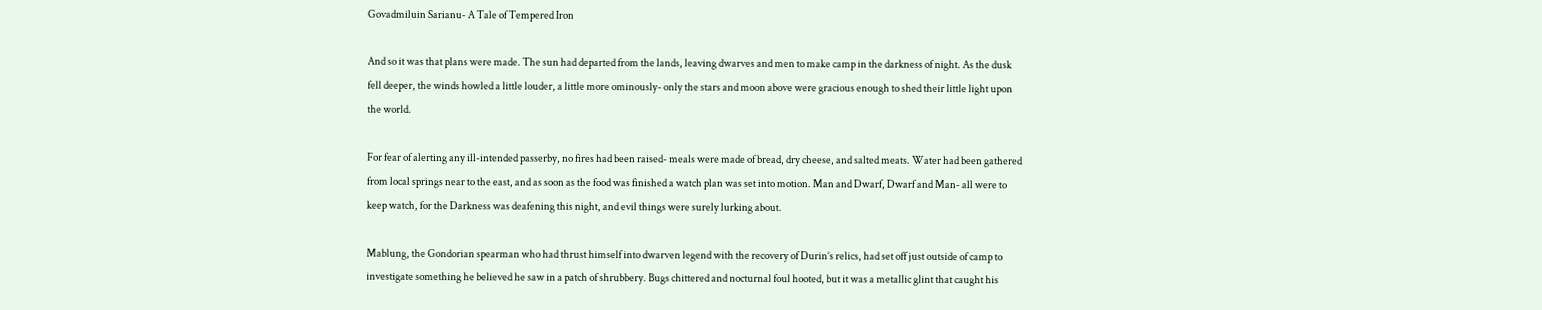Govadmiluin Sarianu- A Tale of Tempered Iron

And so it was that plans were made. The sun had departed from the lands, leaving dwarves and men to make camp in the darkness of night. As the dusk fell deeper, the winds howled a little louder, a little more ominously- only the stars and moon above were gracious enough to shed their little light upon the world.

For fear of alerting any ill-intended passerby, no fires had been raised- meals were made of bread, dry cheese, and salted meats. Water had been gathered from local springs near to the east, and as soon as the food was finished a watch plan was set into motion. Man and Dwarf, Dwarf and Man- all were to keep watch, for the Darkness was deafening this night, and evil things were surely lurking about.

Mablung, the Gondorian spearman who had thrust himself into dwarven legend with the recovery of Durin’s relics, had set off just outside of camp to investigate something he believed he saw in a patch of shrubbery. Bugs chittered and nocturnal foul hooted, but it was a metallic glint that caught his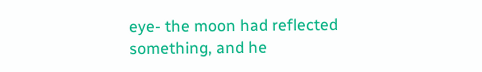eye- the moon had reflected something, and he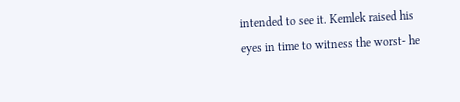intended to see it. Kemlek raised his eyes in time to witness the worst- he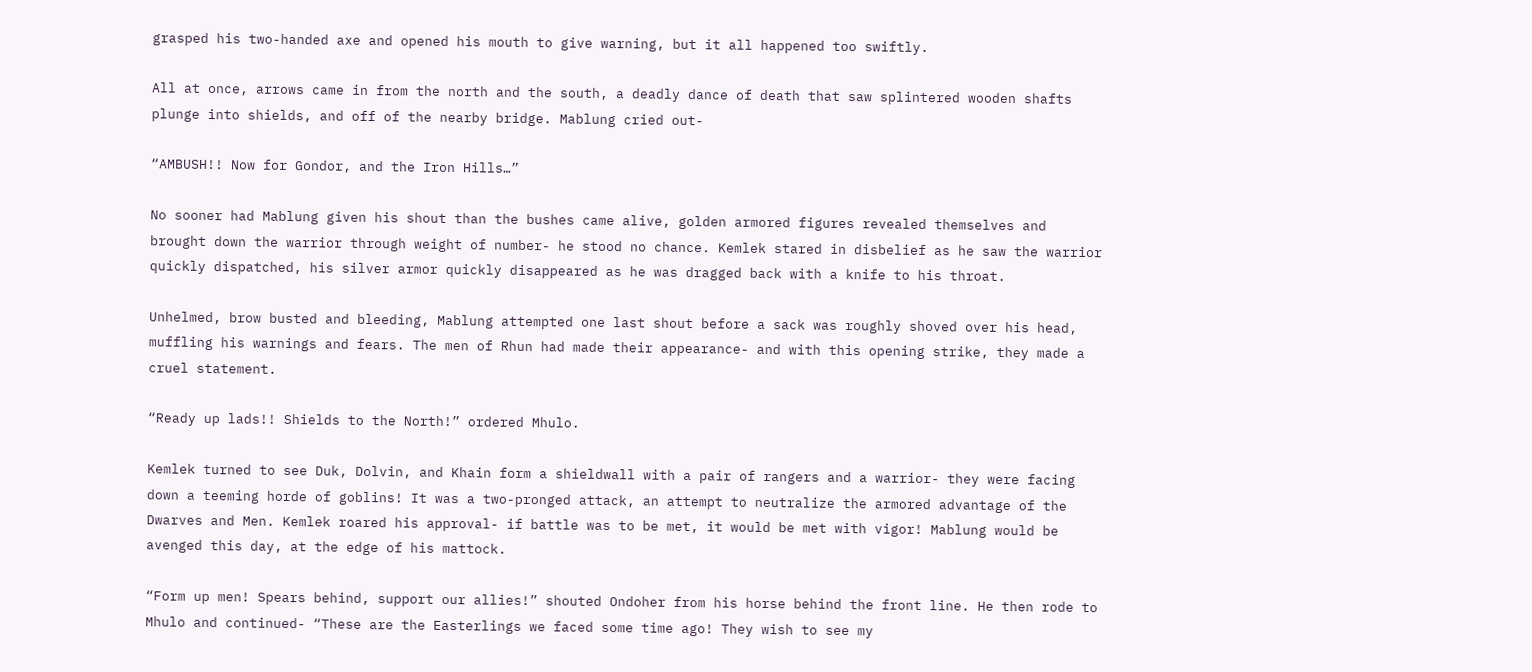grasped his two-handed axe and opened his mouth to give warning, but it all happened too swiftly.

All at once, arrows came in from the north and the south, a deadly dance of death that saw splintered wooden shafts plunge into shields, and off of the nearby bridge. Mablung cried out-

“AMBUSH!! Now for Gondor, and the Iron Hills…”

No sooner had Mablung given his shout than the bushes came alive, golden armored figures revealed themselves and brought down the warrior through weight of number- he stood no chance. Kemlek stared in disbelief as he saw the warrior quickly dispatched, his silver armor quickly disappeared as he was dragged back with a knife to his throat.

Unhelmed, brow busted and bleeding, Mablung attempted one last shout before a sack was roughly shoved over his head, muffling his warnings and fears. The men of Rhun had made their appearance- and with this opening strike, they made a cruel statement.

“Ready up lads!! Shields to the North!” ordered Mhulo.

Kemlek turned to see Duk, Dolvin, and Khain form a shieldwall with a pair of rangers and a warrior- they were facing down a teeming horde of goblins! It was a two-pronged attack, an attempt to neutralize the armored advantage of the Dwarves and Men. Kemlek roared his approval- if battle was to be met, it would be met with vigor! Mablung would be avenged this day, at the edge of his mattock.

“Form up men! Spears behind, support our allies!” shouted Ondoher from his horse behind the front line. He then rode to Mhulo and continued- “These are the Easterlings we faced some time ago! They wish to see my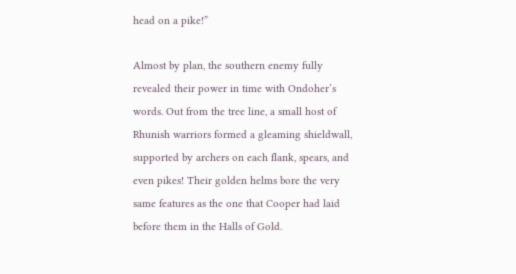head on a pike!”

Almost by plan, the southern enemy fully revealed their power in time with Ondoher’s words. Out from the tree line, a small host of Rhunish warriors formed a gleaming shieldwall, supported by archers on each flank, spears, and even pikes! Their golden helms bore the very same features as the one that Cooper had laid before them in the Halls of Gold.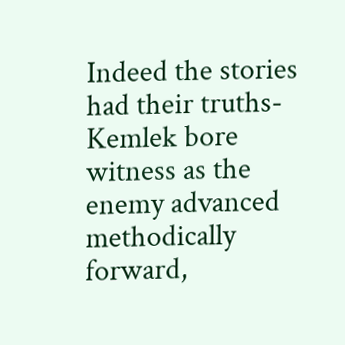Indeed the stories had their truths- Kemlek bore witness as the enemy advanced methodically forward,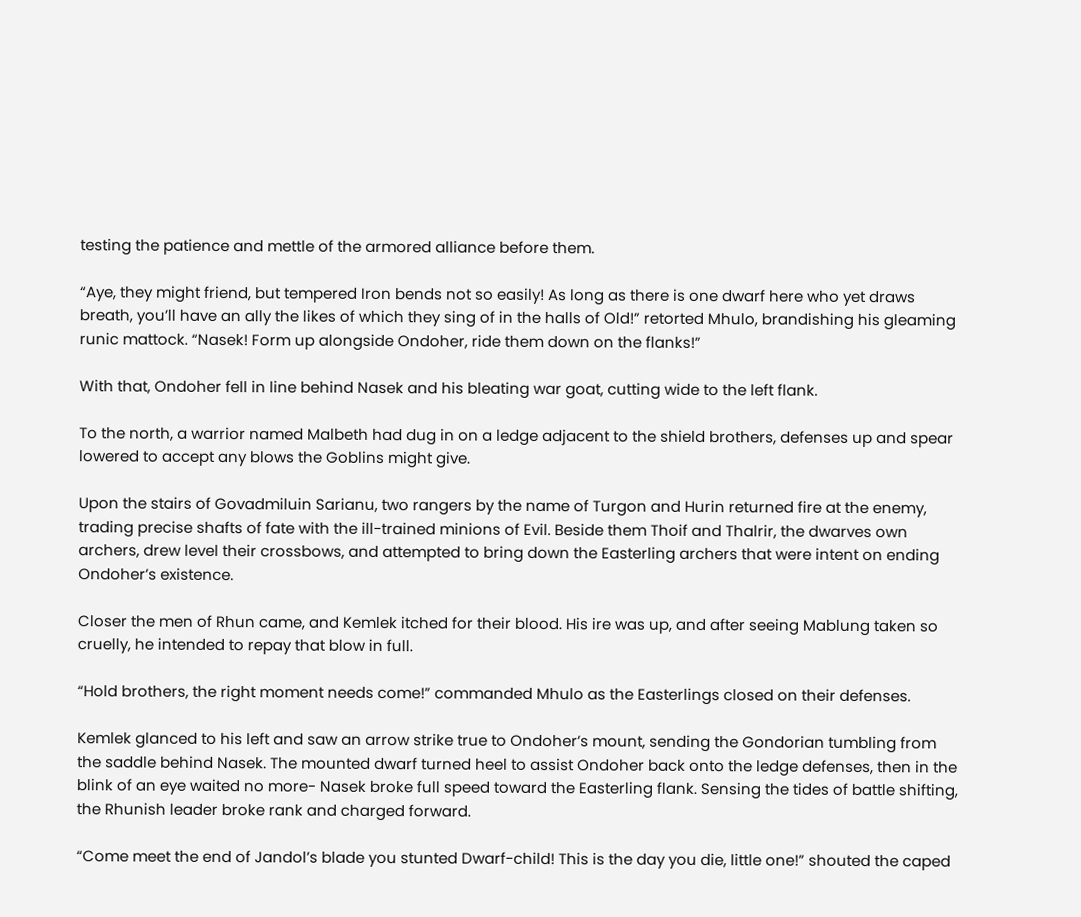testing the patience and mettle of the armored alliance before them.

“Aye, they might friend, but tempered Iron bends not so easily! As long as there is one dwarf here who yet draws breath, you’ll have an ally the likes of which they sing of in the halls of Old!” retorted Mhulo, brandishing his gleaming runic mattock. “Nasek! Form up alongside Ondoher, ride them down on the flanks!”

With that, Ondoher fell in line behind Nasek and his bleating war goat, cutting wide to the left flank.

To the north, a warrior named Malbeth had dug in on a ledge adjacent to the shield brothers, defenses up and spear lowered to accept any blows the Goblins might give.

Upon the stairs of Govadmiluin Sarianu, two rangers by the name of Turgon and Hurin returned fire at the enemy, trading precise shafts of fate with the ill-trained minions of Evil. Beside them Thoif and Thalrir, the dwarves own archers, drew level their crossbows, and attempted to bring down the Easterling archers that were intent on ending Ondoher’s existence.

Closer the men of Rhun came, and Kemlek itched for their blood. His ire was up, and after seeing Mablung taken so cruelly, he intended to repay that blow in full.

“Hold brothers, the right moment needs come!” commanded Mhulo as the Easterlings closed on their defenses.

Kemlek glanced to his left and saw an arrow strike true to Ondoher’s mount, sending the Gondorian tumbling from the saddle behind Nasek. The mounted dwarf turned heel to assist Ondoher back onto the ledge defenses, then in the blink of an eye waited no more- Nasek broke full speed toward the Easterling flank. Sensing the tides of battle shifting, the Rhunish leader broke rank and charged forward.

“Come meet the end of Jandol’s blade you stunted Dwarf-child! This is the day you die, little one!” shouted the caped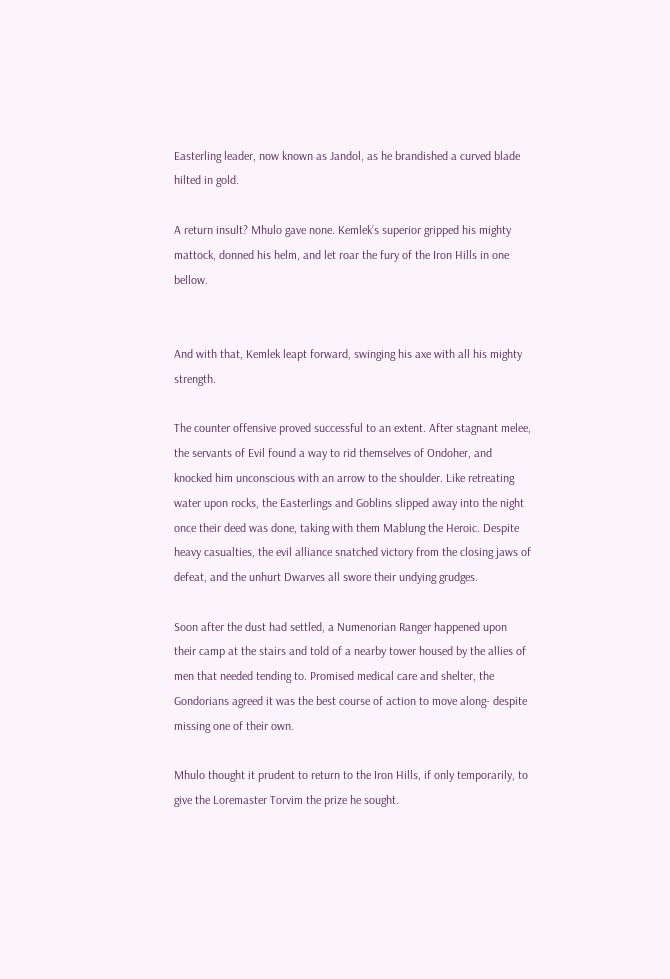Easterling leader, now known as Jandol, as he brandished a curved blade hilted in gold.

A return insult? Mhulo gave none. Kemlek’s superior gripped his mighty mattock, donned his helm, and let roar the fury of the Iron Hills in one bellow.


And with that, Kemlek leapt forward, swinging his axe with all his mighty strength.

The counter offensive proved successful to an extent. After stagnant melee, the servants of Evil found a way to rid themselves of Ondoher, and knocked him unconscious with an arrow to the shoulder. Like retreating water upon rocks, the Easterlings and Goblins slipped away into the night once their deed was done, taking with them Mablung the Heroic. Despite heavy casualties, the evil alliance snatched victory from the closing jaws of defeat, and the unhurt Dwarves all swore their undying grudges.

Soon after the dust had settled, a Numenorian Ranger happened upon their camp at the stairs and told of a nearby tower housed by the allies of men that needed tending to. Promised medical care and shelter, the Gondorians agreed it was the best course of action to move along- despite missing one of their own.

Mhulo thought it prudent to return to the Iron Hills, if only temporarily, to give the Loremaster Torvim the prize he sought.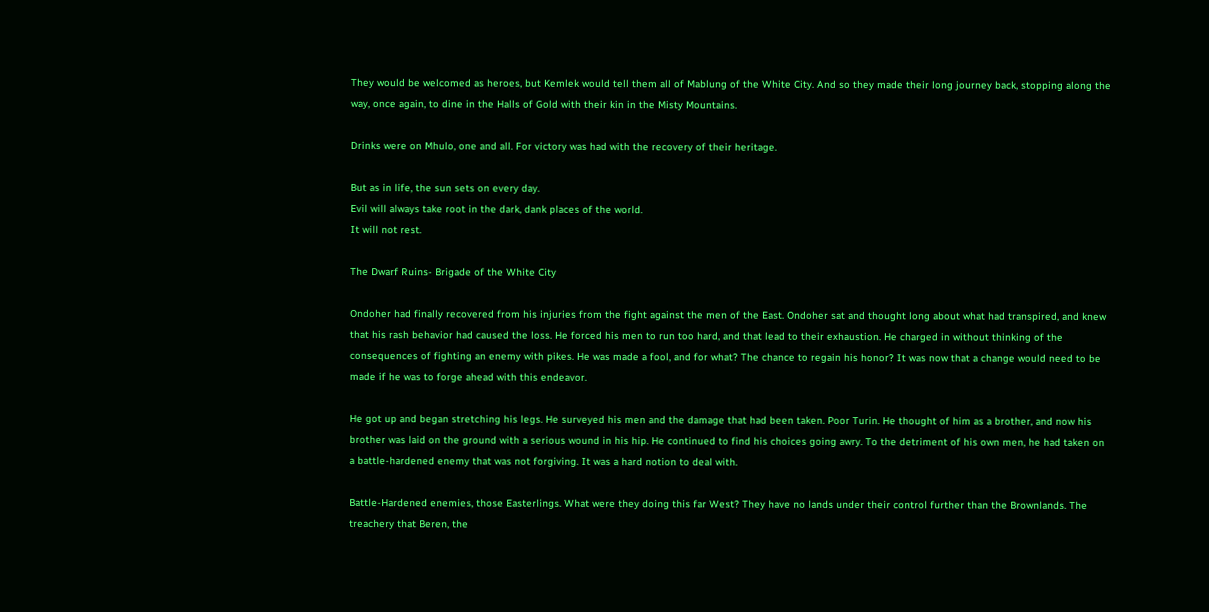They would be welcomed as heroes, but Kemlek would tell them all of Mablung of the White City. And so they made their long journey back, stopping along the way, once again, to dine in the Halls of Gold with their kin in the Misty Mountains.

Drinks were on Mhulo, one and all. For victory was had with the recovery of their heritage.

But as in life, the sun sets on every day.
Evil will always take root in the dark, dank places of the world.
It will not rest.

The Dwarf Ruins- Brigade of the White City

Ondoher had finally recovered from his injuries from the fight against the men of the East. Ondoher sat and thought long about what had transpired, and knew that his rash behavior had caused the loss. He forced his men to run too hard, and that lead to their exhaustion. He charged in without thinking of the consequences of fighting an enemy with pikes. He was made a fool, and for what? The chance to regain his honor? It was now that a change would need to be made if he was to forge ahead with this endeavor.

He got up and began stretching his legs. He surveyed his men and the damage that had been taken. Poor Turin. He thought of him as a brother, and now his brother was laid on the ground with a serious wound in his hip. He continued to find his choices going awry. To the detriment of his own men, he had taken on a battle-hardened enemy that was not forgiving. It was a hard notion to deal with.

Battle-Hardened enemies, those Easterlings. What were they doing this far West? They have no lands under their control further than the Brownlands. The treachery that Beren, the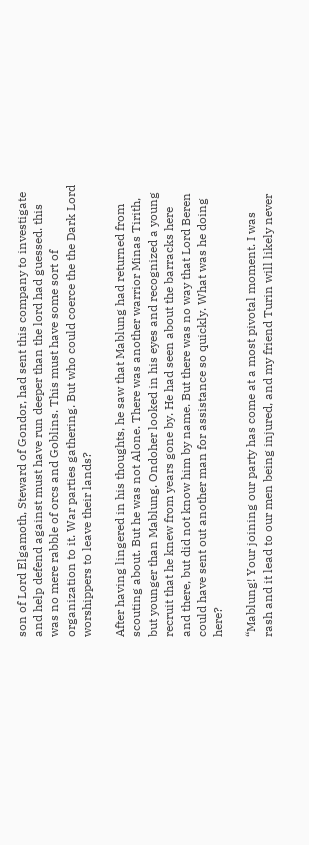son of Lord Elgamoth, Steward of Gondor, had sent this company to investigate and help defend against must have run deeper than the lord had guessed. this was no mere rabble of orcs and Goblins. This must have some sort of organization to it. War parties gathering. But who could coerce the the Dark Lord worshippers to leave their lands?

After having lingered in his thoughts, he saw that Mablung had returned from scouting about. But he was not Alone. There was another warrior Minas Tirith, but younger than Mablung. Ondoher looked in his eyes and recognized a young recruit that he knew from years gone by. He had seen about the barracks here and there, but did not know him by name. But there was no way that Lord Beren could have sent out another man for assistance so quickly. What was he doing here?

“Mablung! Your joining our party has come at a most pivotal moment. I was rash and it lead to our men being injured, and my friend Turin will likely never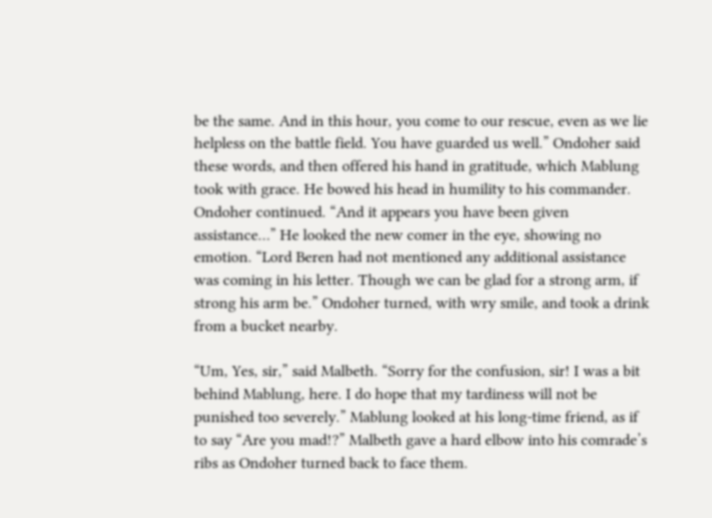be the same. And in this hour, you come to our rescue, even as we lie helpless on the battle field. You have guarded us well.” Ondoher said these words, and then offered his hand in gratitude, which Mablung took with grace. He bowed his head in humility to his commander. Ondoher continued. “And it appears you have been given assistance…” He looked the new comer in the eye, showing no emotion. “Lord Beren had not mentioned any additional assistance was coming in his letter. Though we can be glad for a strong arm, if strong his arm be.” Ondoher turned, with wry smile, and took a drink from a bucket nearby.

“Um, Yes, sir,” said Malbeth. “Sorry for the confusion, sir! I was a bit behind Mablung, here. I do hope that my tardiness will not be punished too severely.” Mablung looked at his long-time friend, as if to say “Are you mad!?” Malbeth gave a hard elbow into his comrade’s ribs as Ondoher turned back to face them.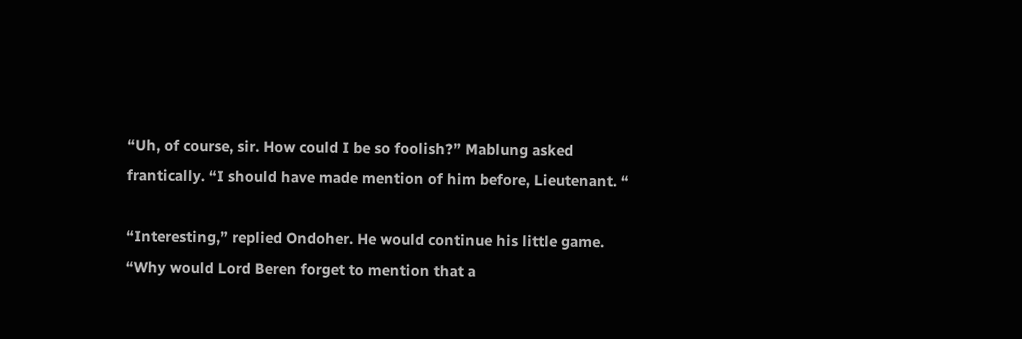“Uh, of course, sir. How could I be so foolish?” Mablung asked frantically. “I should have made mention of him before, Lieutenant. “

“Interesting,” replied Ondoher. He would continue his little game. “Why would Lord Beren forget to mention that a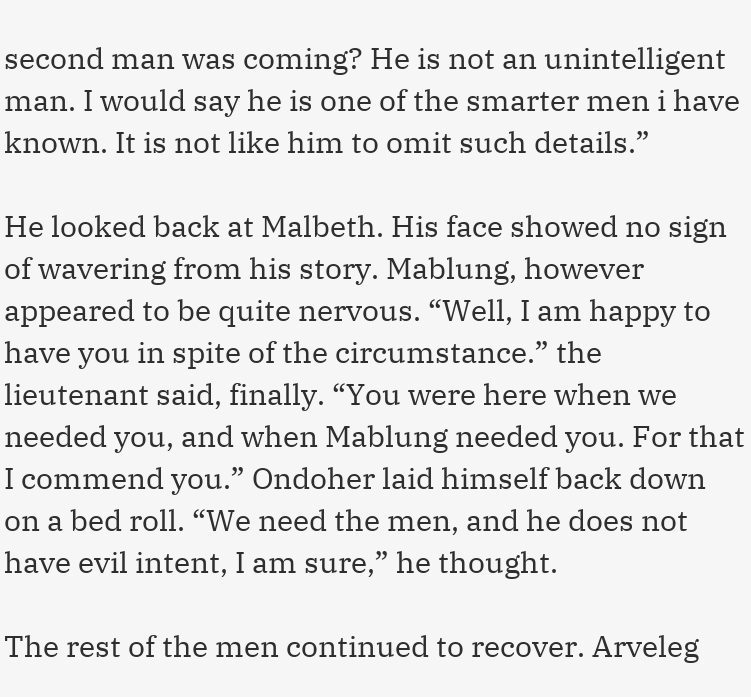second man was coming? He is not an unintelligent man. I would say he is one of the smarter men i have known. It is not like him to omit such details.”

He looked back at Malbeth. His face showed no sign of wavering from his story. Mablung, however appeared to be quite nervous. “Well, I am happy to have you in spite of the circumstance.” the lieutenant said, finally. “You were here when we needed you, and when Mablung needed you. For that I commend you.” Ondoher laid himself back down on a bed roll. “We need the men, and he does not have evil intent, I am sure,” he thought.

The rest of the men continued to recover. Arveleg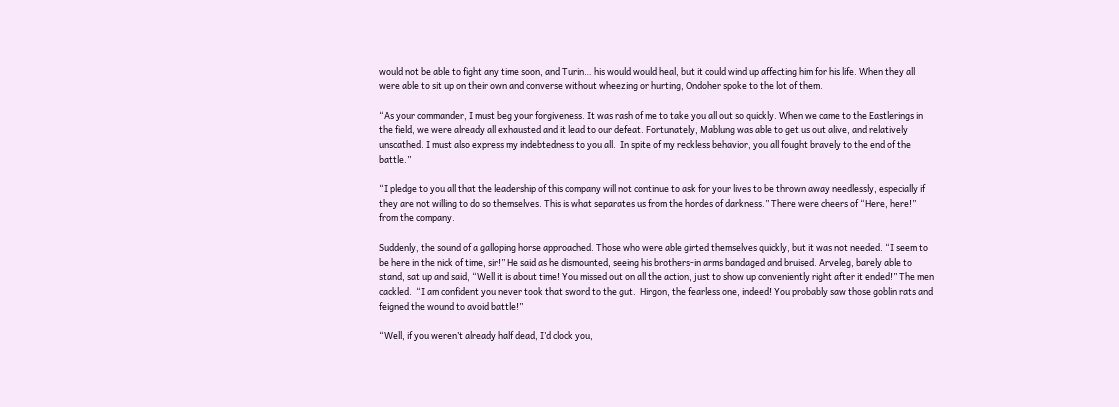would not be able to fight any time soon, and Turin… his would would heal, but it could wind up affecting him for his life. When they all were able to sit up on their own and converse without wheezing or hurting, Ondoher spoke to the lot of them.

“As your commander, I must beg your forgiveness. It was rash of me to take you all out so quickly. When we came to the Eastlerings in the field, we were already all exhausted and it lead to our defeat. Fortunately, Mablung was able to get us out alive, and relatively unscathed. I must also express my indebtedness to you all.  In spite of my reckless behavior, you all fought bravely to the end of the battle.”

“I pledge to you all that the leadership of this company will not continue to ask for your lives to be thrown away needlessly, especially if they are not willing to do so themselves. This is what separates us from the hordes of darkness.” There were cheers of “Here, here!” from the company.

Suddenly, the sound of a galloping horse approached. Those who were able girted themselves quickly, but it was not needed. “I seem to be here in the nick of time, sir!” He said as he dismounted, seeing his brothers-in arms bandaged and bruised. Arveleg, barely able to stand, sat up and said, “Well it is about time! You missed out on all the action, just to show up conveniently right after it ended!” The men cackled.  “I am confident you never took that sword to the gut.  Hirgon, the fearless one, indeed! You probably saw those goblin rats and feigned the wound to avoid battle!”

“Well, if you weren’t already half dead, I’d clock you,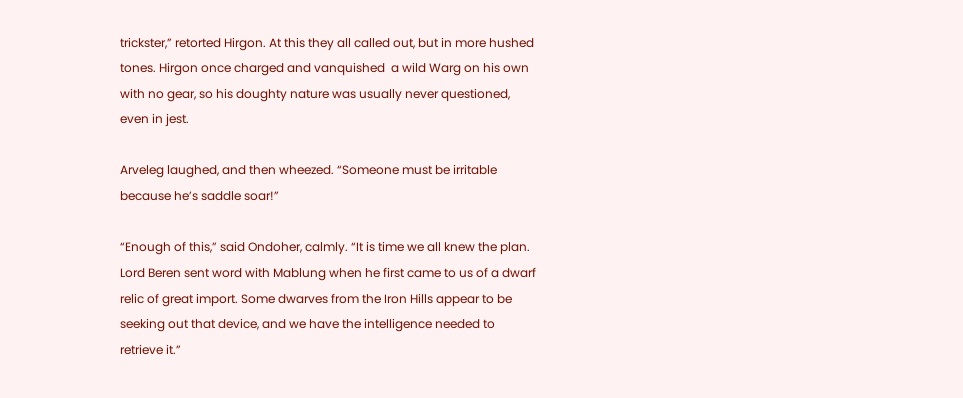trickster,” retorted Hirgon. At this they all called out, but in more hushed tones. Hirgon once charged and vanquished  a wild Warg on his own with no gear, so his doughty nature was usually never questioned, even in jest.

Arveleg laughed, and then wheezed. “Someone must be irritable because he’s saddle soar!”

“Enough of this,” said Ondoher, calmly. “It is time we all knew the plan. Lord Beren sent word with Mablung when he first came to us of a dwarf relic of great import. Some dwarves from the Iron Hills appear to be seeking out that device, and we have the intelligence needed to retrieve it.”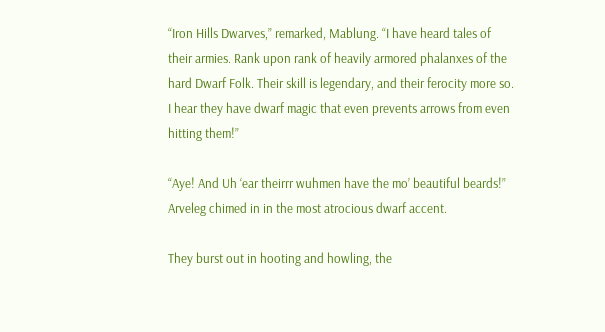“Iron Hills Dwarves,” remarked, Mablung. “I have heard tales of their armies. Rank upon rank of heavily armored phalanxes of the hard Dwarf Folk. Their skill is legendary, and their ferocity more so. I hear they have dwarf magic that even prevents arrows from even hitting them!”

“Aye! And Uh ‘ear theirrr wuhmen have the mo’ beautiful beards!” Arveleg chimed in in the most atrocious dwarf accent.

They burst out in hooting and howling, the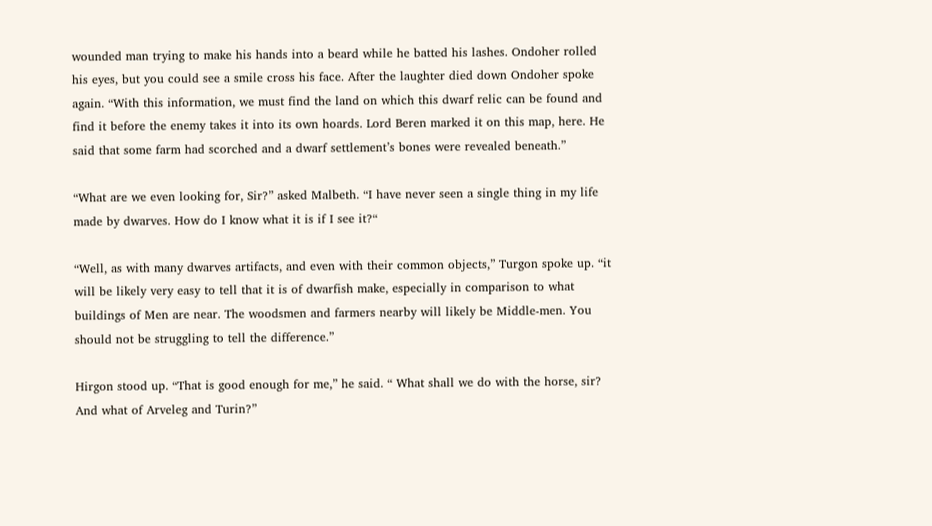wounded man trying to make his hands into a beard while he batted his lashes. Ondoher rolled his eyes, but you could see a smile cross his face. After the laughter died down Ondoher spoke again. “With this information, we must find the land on which this dwarf relic can be found and find it before the enemy takes it into its own hoards. Lord Beren marked it on this map, here. He said that some farm had scorched and a dwarf settlement’s bones were revealed beneath.”

“What are we even looking for, Sir?” asked Malbeth. “I have never seen a single thing in my life made by dwarves. How do I know what it is if I see it?“

“Well, as with many dwarves artifacts, and even with their common objects,” Turgon spoke up. “it will be likely very easy to tell that it is of dwarfish make, especially in comparison to what buildings of Men are near. The woodsmen and farmers nearby will likely be Middle-men. You should not be struggling to tell the difference.”

Hirgon stood up. “That is good enough for me,” he said. “ What shall we do with the horse, sir? And what of Arveleg and Turin?”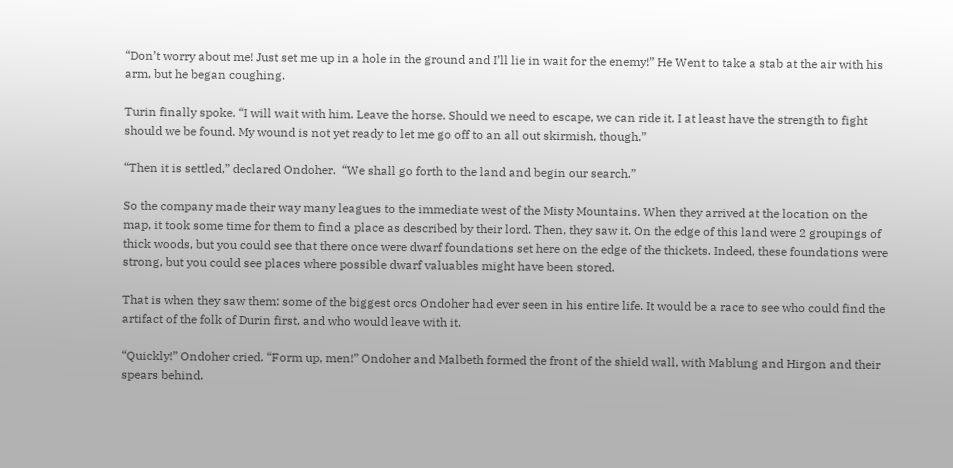“Don’t worry about me! Just set me up in a hole in the ground and I’ll lie in wait for the enemy!” He Went to take a stab at the air with his arm, but he began coughing.

Turin finally spoke. “I will wait with him. Leave the horse. Should we need to escape, we can ride it. I at least have the strength to fight should we be found. My wound is not yet ready to let me go off to an all out skirmish, though.”

“Then it is settled,” declared Ondoher.  “We shall go forth to the land and begin our search.”

So the company made their way many leagues to the immediate west of the Misty Mountains. When they arrived at the location on the map, it took some time for them to find a place as described by their lord. Then, they saw it. On the edge of this land were 2 groupings of thick woods, but you could see that there once were dwarf foundations set here on the edge of the thickets. Indeed, these foundations were strong, but you could see places where possible dwarf valuables might have been stored.

That is when they saw them: some of the biggest orcs Ondoher had ever seen in his entire life. It would be a race to see who could find the artifact of the folk of Durin first, and who would leave with it.

“Quickly!” Ondoher cried. “Form up, men!” Ondoher and Malbeth formed the front of the shield wall, with Mablung and Hirgon and their spears behind.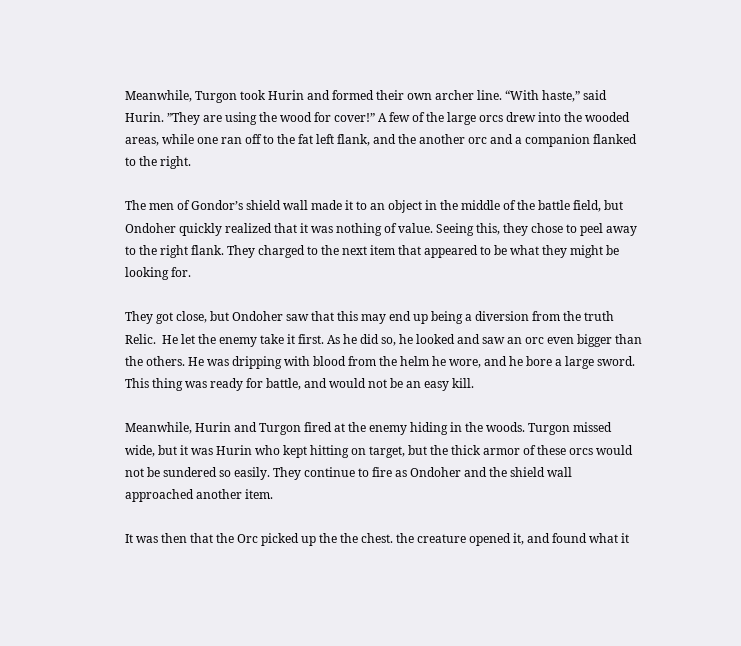Meanwhile, Turgon took Hurin and formed their own archer line. “With haste,” said Hurin. ”They are using the wood for cover!” A few of the large orcs drew into the wooded areas, while one ran off to the fat left flank, and the another orc and a companion flanked to the right.

The men of Gondor’s shield wall made it to an object in the middle of the battle field, but Ondoher quickly realized that it was nothing of value. Seeing this, they chose to peel away to the right flank. They charged to the next item that appeared to be what they might be looking for.

They got close, but Ondoher saw that this may end up being a diversion from the truth Relic.  He let the enemy take it first. As he did so, he looked and saw an orc even bigger than the others. He was dripping with blood from the helm he wore, and he bore a large sword. This thing was ready for battle, and would not be an easy kill.

Meanwhile, Hurin and Turgon fired at the enemy hiding in the woods. Turgon missed wide, but it was Hurin who kept hitting on target, but the thick armor of these orcs would not be sundered so easily. They continue to fire as Ondoher and the shield wall approached another item.

It was then that the Orc picked up the the chest. the creature opened it, and found what it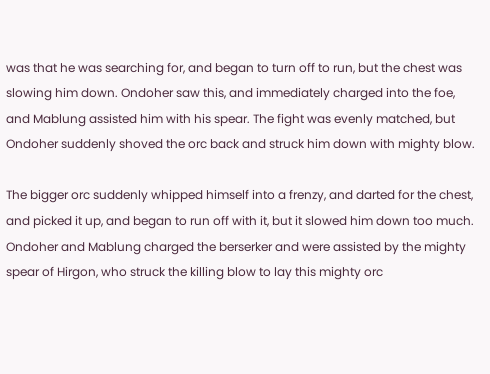was that he was searching for, and began to turn off to run, but the chest was slowing him down. Ondoher saw this, and immediately charged into the foe, and Mablung assisted him with his spear. The fight was evenly matched, but Ondoher suddenly shoved the orc back and struck him down with mighty blow.

The bigger orc suddenly whipped himself into a frenzy, and darted for the chest, and picked it up, and began to run off with it, but it slowed him down too much. Ondoher and Mablung charged the berserker and were assisted by the mighty spear of Hirgon, who struck the killing blow to lay this mighty orc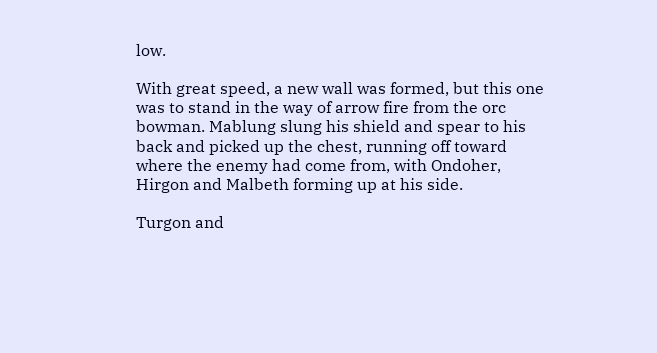low.

With great speed, a new wall was formed, but this one was to stand in the way of arrow fire from the orc bowman. Mablung slung his shield and spear to his back and picked up the chest, running off toward where the enemy had come from, with Ondoher, Hirgon and Malbeth forming up at his side.

Turgon and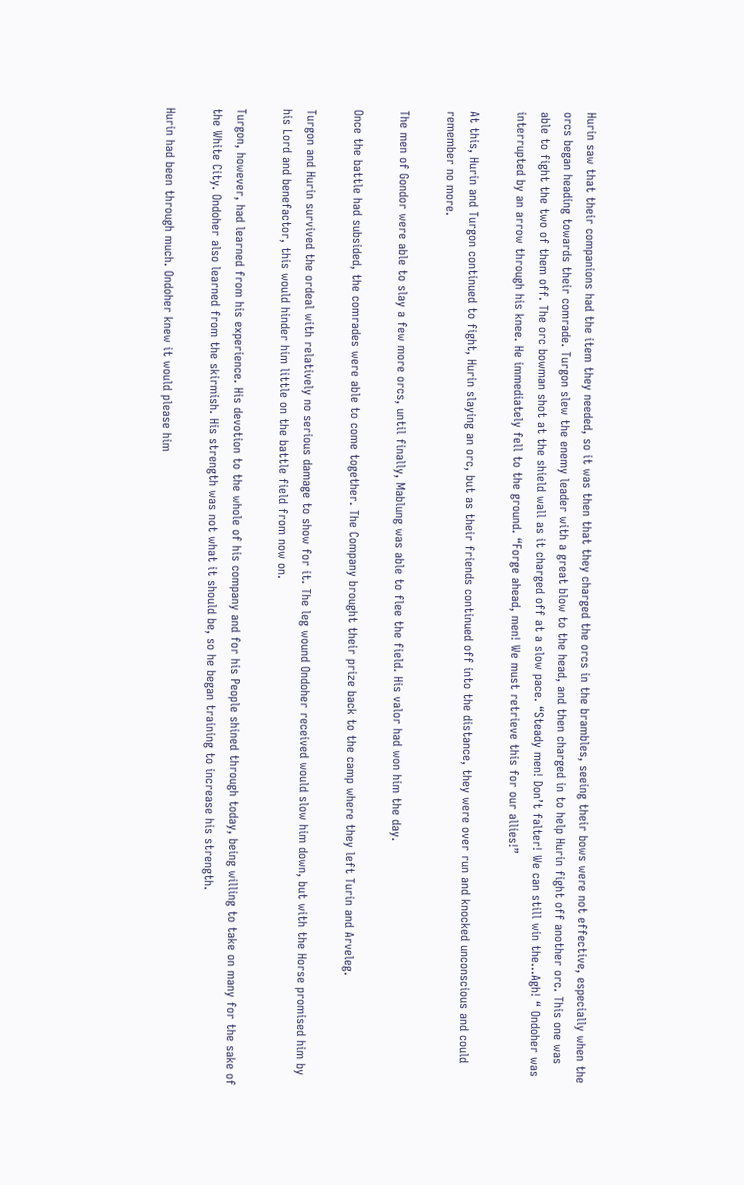Hurin saw that their companions had the item they needed, so it was then that they charged the orcs in the brambles, seeing their bows were not effective, especially when the orcs began heading towards their comrade. Turgon slew the enemy leader with a great blow to the head, and then charged in to help Hurin fight off another orc. This one was able to fight the two of them off. The orc bowman shot at the shield wall as it charged off at a slow pace. “Steady men! Don’t falter! We can still win the…Agh! “ Ondoher was interrupted by an arrow through his knee. He immediately fell to the ground. “Forge ahead, men! We must retrieve this for our allies!”

At this, Hurin and Turgon continued to fight, Hurin slaying an orc, but as their friends continued off into the distance, they were over run and knocked unconscious and could remember no more.

The men of Gondor were able to slay a few more orcs, until finally, Mablung was able to flee the field. His valor had won him the day.

Once the battle had subsided, the comrades were able to come together. The Company brought their prize back to the camp where they left Turin and Arveleg.

Turgon and Hurin survived the ordeal with relatively no serious damage to show for it. The leg wound Ondoher received would slow him down, but with the Horse promised him by his Lord and benefactor, this would hinder him little on the battle field from now on.

Turgon, however, had learned from his experience. His devotion to the whole of his company and for his People shined through today, being willing to take on many for the sake of the White City. Ondoher also learned from the skirmish. His strength was not what it should be, so he began training to increase his strength.

Hurin had been through much. Ondoher knew it would please him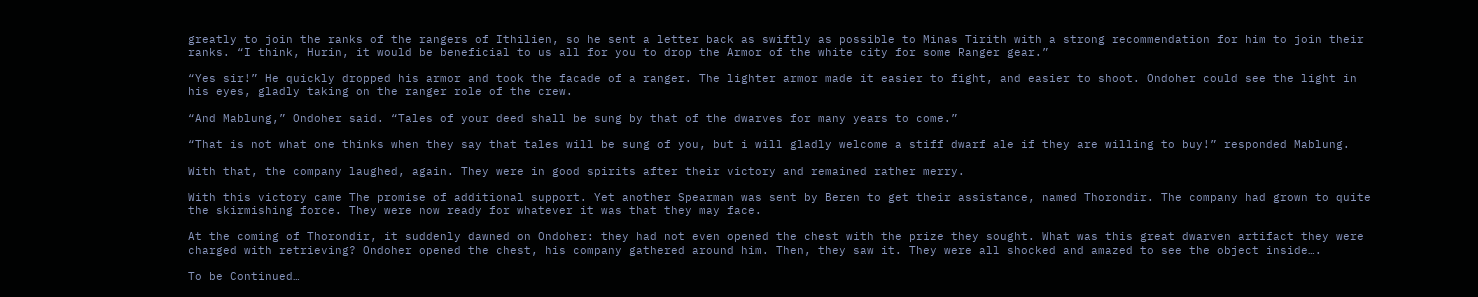greatly to join the ranks of the rangers of Ithilien, so he sent a letter back as swiftly as possible to Minas Tirith with a strong recommendation for him to join their ranks. “I think, Hurin, it would be beneficial to us all for you to drop the Armor of the white city for some Ranger gear.”

“Yes sir!” He quickly dropped his armor and took the facade of a ranger. The lighter armor made it easier to fight, and easier to shoot. Ondoher could see the light in his eyes, gladly taking on the ranger role of the crew.

“And Mablung,” Ondoher said. “Tales of your deed shall be sung by that of the dwarves for many years to come.”

“That is not what one thinks when they say that tales will be sung of you, but i will gladly welcome a stiff dwarf ale if they are willing to buy!” responded Mablung.

With that, the company laughed, again. They were in good spirits after their victory and remained rather merry.

With this victory came The promise of additional support. Yet another Spearman was sent by Beren to get their assistance, named Thorondir. The company had grown to quite the skirmishing force. They were now ready for whatever it was that they may face.

At the coming of Thorondir, it suddenly dawned on Ondoher: they had not even opened the chest with the prize they sought. What was this great dwarven artifact they were charged with retrieving? Ondoher opened the chest, his company gathered around him. Then, they saw it. They were all shocked and amazed to see the object inside….

To be Continued…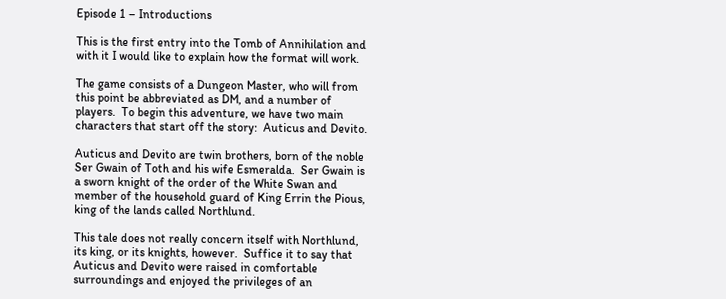Episode 1 – Introductions

This is the first entry into the Tomb of Annihilation and with it I would like to explain how the format will work.

The game consists of a Dungeon Master, who will from this point be abbreviated as DM, and a number of players.  To begin this adventure, we have two main characters that start off the story:  Auticus and Devito.

Auticus and Devito are twin brothers, born of the noble Ser Gwain of Toth and his wife Esmeralda.  Ser Gwain is a sworn knight of the order of the White Swan and member of the household guard of King Errin the Pious, king of the lands called Northlund.

This tale does not really concern itself with Northlund, its king, or its knights, however.  Suffice it to say that Auticus and Devito were raised in comfortable surroundings and enjoyed the privileges of an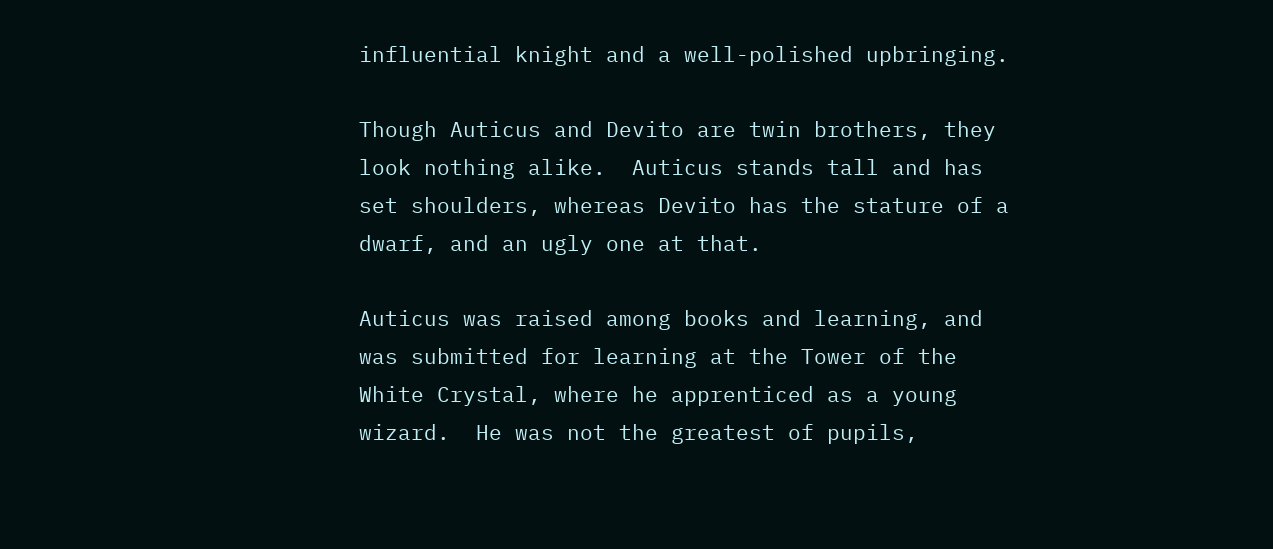influential knight and a well-polished upbringing.

Though Auticus and Devito are twin brothers, they look nothing alike.  Auticus stands tall and has set shoulders, whereas Devito has the stature of a dwarf, and an ugly one at that.

Auticus was raised among books and learning, and was submitted for learning at the Tower of the White Crystal, where he apprenticed as a young wizard.  He was not the greatest of pupils,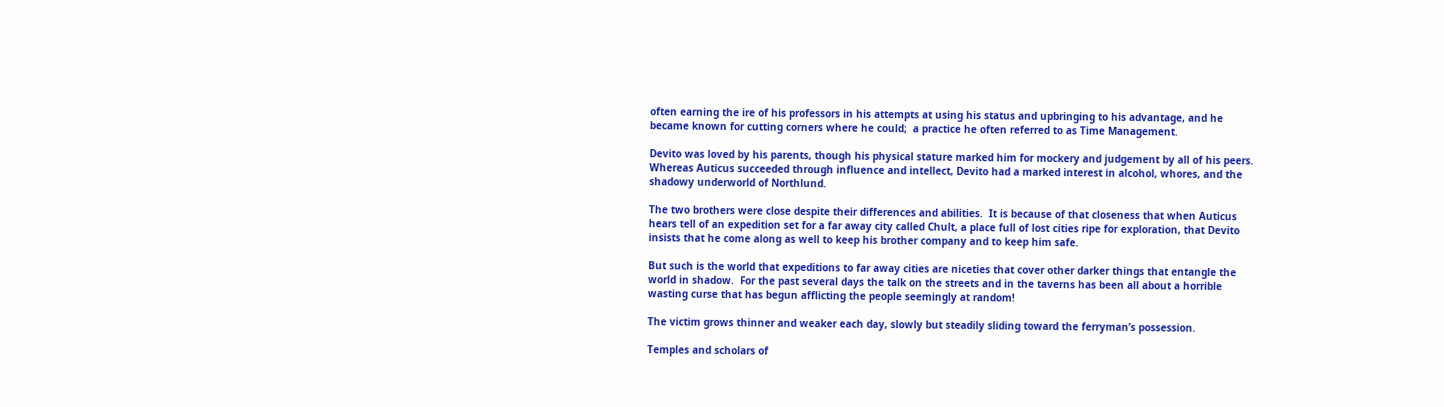often earning the ire of his professors in his attempts at using his status and upbringing to his advantage, and he became known for cutting corners where he could;  a practice he often referred to as Time Management.

Devito was loved by his parents, though his physical stature marked him for mockery and judgement by all of his peers.  Whereas Auticus succeeded through influence and intellect, Devito had a marked interest in alcohol, whores, and the shadowy underworld of Northlund.

The two brothers were close despite their differences and abilities.  It is because of that closeness that when Auticus hears tell of an expedition set for a far away city called Chult, a place full of lost cities ripe for exploration, that Devito insists that he come along as well to keep his brother company and to keep him safe.

But such is the world that expeditions to far away cities are niceties that cover other darker things that entangle the world in shadow.  For the past several days the talk on the streets and in the taverns has been all about a horrible wasting curse that has begun afflicting the people seemingly at random!

The victim grows thinner and weaker each day, slowly but steadily sliding toward the ferryman’s possession.

Temples and scholars of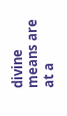divine means are at a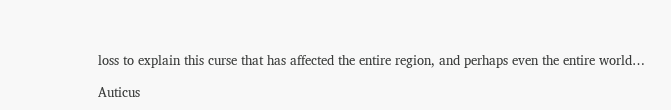loss to explain this curse that has affected the entire region, and perhaps even the entire world…

Auticus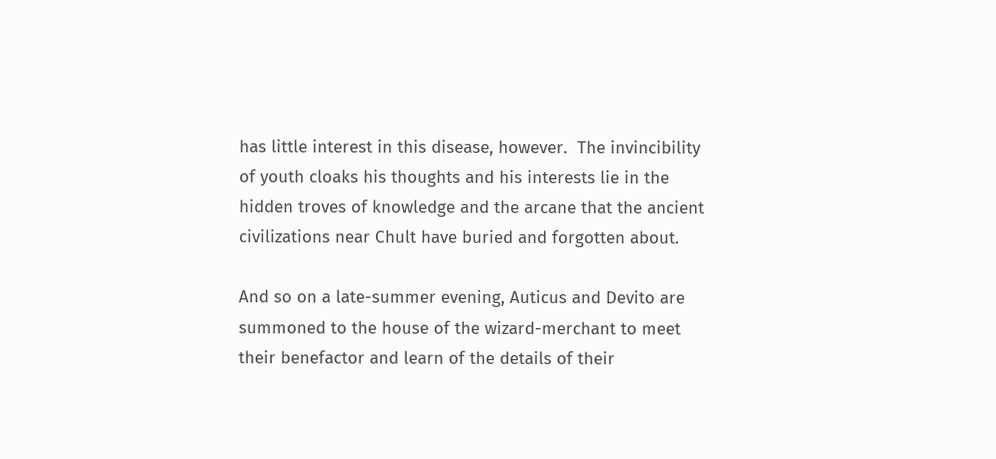has little interest in this disease, however.  The invincibility of youth cloaks his thoughts and his interests lie in the hidden troves of knowledge and the arcane that the ancient civilizations near Chult have buried and forgotten about.

And so on a late-summer evening, Auticus and Devito are summoned to the house of the wizard-merchant to meet their benefactor and learn of the details of their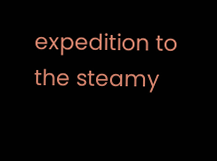expedition to the steamy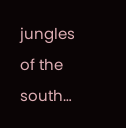jungles of the south…